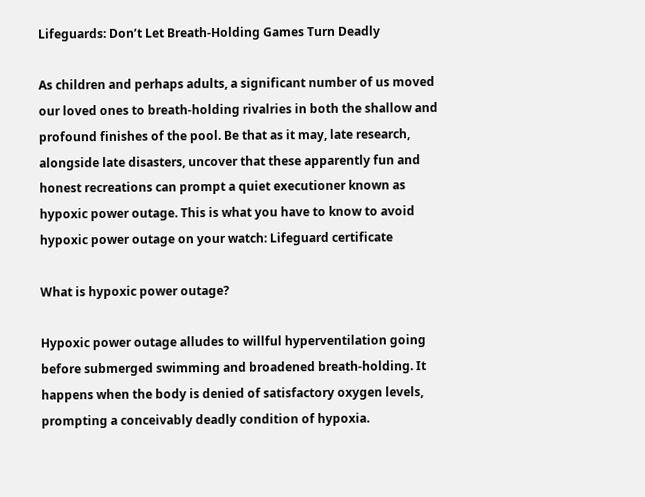Lifeguards: Don’t Let Breath-Holding Games Turn Deadly

As children and perhaps adults, a significant number of us moved our loved ones to breath-holding rivalries in both the shallow and profound finishes of the pool. Be that as it may, late research, alongside late disasters, uncover that these apparently fun and honest recreations can prompt a quiet executioner known as hypoxic power outage. This is what you have to know to avoid hypoxic power outage on your watch: Lifeguard certificate

What is hypoxic power outage?

Hypoxic power outage alludes to willful hyperventilation going before submerged swimming and broadened breath-holding. It happens when the body is denied of satisfactory oxygen levels, prompting a conceivably deadly condition of hypoxia.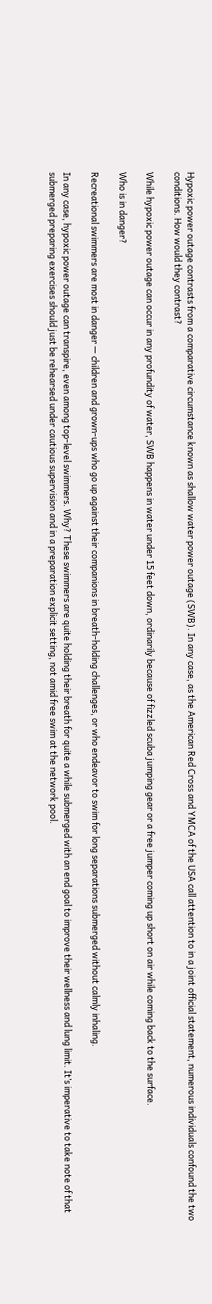Hypoxic power outage contrasts from a comparative circumstance known as shallow water power outage (SWB). In any case, as the American Red Cross and YMCA of the USA call attention to in a joint official statement, numerous individuals confound the two conditions. How would they contrast?

While hypoxic power outage can occur in any profundity of water, SWB happens in water under 15 feet down, ordinarily because of fizzled scuba jumping gear or a free jumper coming up short on air while coming back to the surface.

Who is in danger?

Recreational swimmers are most in danger — children and grown-ups who go up against their companions in breath-holding challenges, or who endeavor to swim for long separations submerged without calmly inhaling.

In any case, hypoxic power outage can transpire, even among top-level swimmers. Why? These swimmers are quite holding their breath for quite a while submerged with an end goal to improve their wellness and lung limit. It’s imperative to take note of that submerged preparing exercises should just be rehearsed under cautious supervision and in a preparation explicit setting, not amid free swim at the network pool.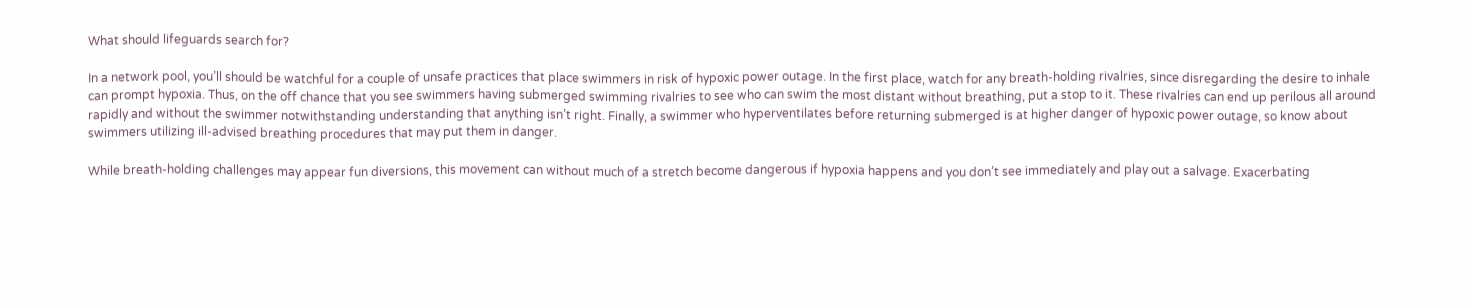What should lifeguards search for?

In a network pool, you’ll should be watchful for a couple of unsafe practices that place swimmers in risk of hypoxic power outage. In the first place, watch for any breath-holding rivalries, since disregarding the desire to inhale can prompt hypoxia. Thus, on the off chance that you see swimmers having submerged swimming rivalries to see who can swim the most distant without breathing, put a stop to it. These rivalries can end up perilous all around rapidly and without the swimmer notwithstanding understanding that anything isn’t right. Finally, a swimmer who hyperventilates before returning submerged is at higher danger of hypoxic power outage, so know about swimmers utilizing ill-advised breathing procedures that may put them in danger.

While breath-holding challenges may appear fun diversions, this movement can without much of a stretch become dangerous if hypoxia happens and you don’t see immediately and play out a salvage. Exacerbating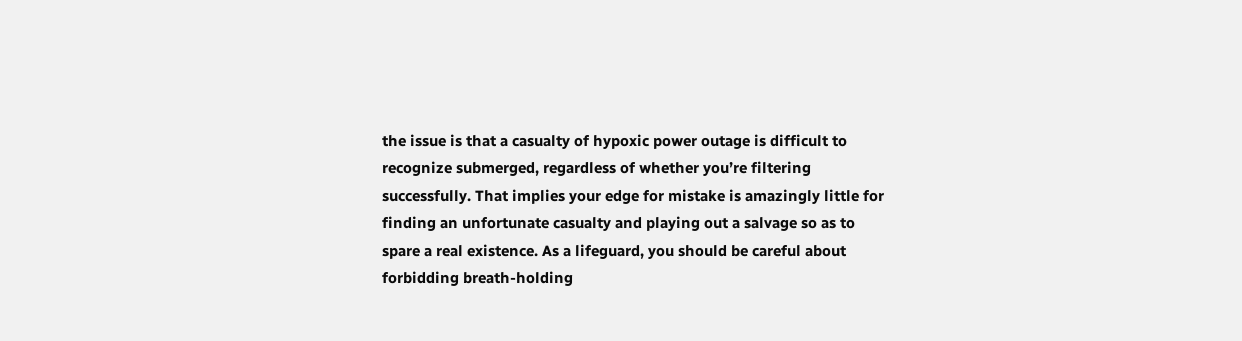the issue is that a casualty of hypoxic power outage is difficult to recognize submerged, regardless of whether you’re filtering successfully. That implies your edge for mistake is amazingly little for finding an unfortunate casualty and playing out a salvage so as to spare a real existence. As a lifeguard, you should be careful about forbidding breath-holding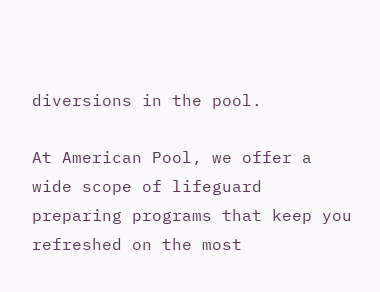diversions in the pool.

At American Pool, we offer a wide scope of lifeguard preparing programs that keep you refreshed on the most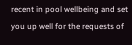recent in pool wellbeing and set you up well for the requests of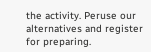the activity. Peruse our alternatives and register for preparing.